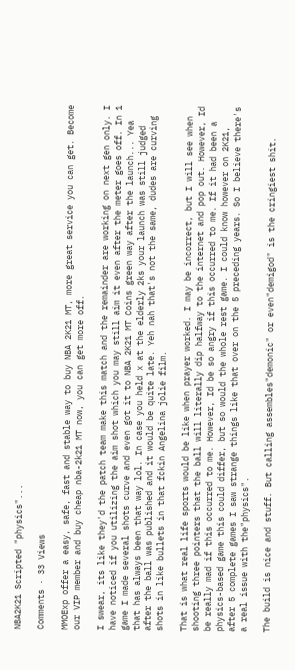NBA2K21 Scripted "physics"...

Comments · 33 Views

MMOExp offer a easy, safe, fast and stable way to buy NBA 2K21 MT, more great service you can get. Become our VIP member and buy cheap nba-2k21 MT now, you can get more off.

I swear, its like they'd the patch team make this match and the remainder are working on next gen only. I have noticed if you utilizing the aim shot which you may still aim it even after the meter goes off. In 1 game I made several shots curve and even got it to NBA 2K21 MT Coins green way after the launch... Yea that has always been that way lol. In case you held x at the elderly 2ks your launch was still judged after the ball was published and it would be quite late. Yeh nah that's not the same, dudes are curving shots in like bullets in that fckin Angelina jolie film.

That is what real life sports would be like when prayer worked. I may be incorrect, but I will see when shooting three pointers that the ball will literally dip halfway to the internet and pop out. However, Id be really mad if this occurred to me. However, Id be so angry if this occurred to me. If it had been a physics-based game this could differ, but so would the whole rest game. I could know however on 2K21, after 5 complete games I saw strange things like that over on the 5 preceding years. So I believe there's a real issue with the"physics".

The build is nice and stuff. But calling assembles"demonic" or even"demigod" is the cringiest shit.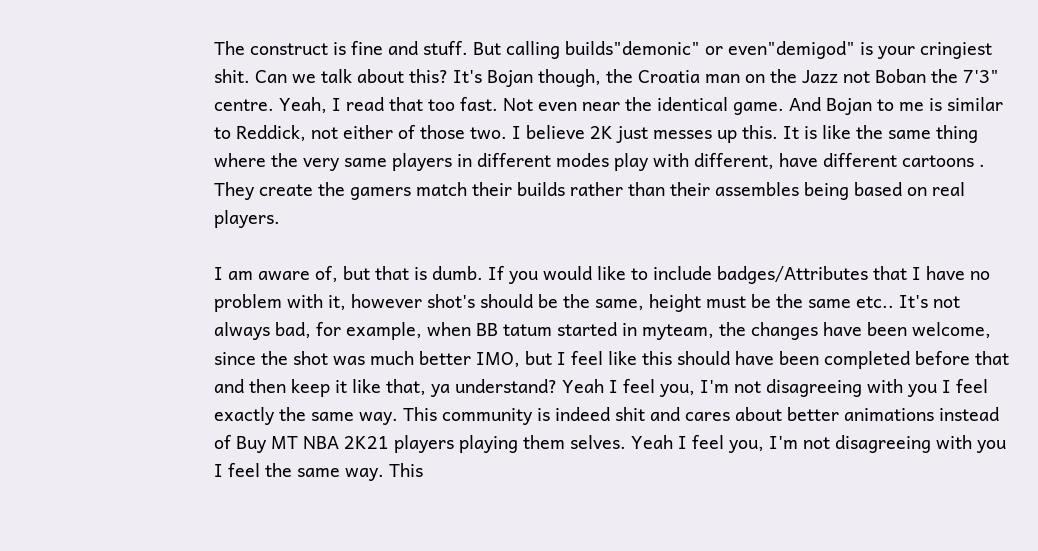The construct is fine and stuff. But calling builds"demonic" or even"demigod" is your cringiest shit. Can we talk about this? It's Bojan though, the Croatia man on the Jazz not Boban the 7'3" centre. Yeah, I read that too fast. Not even near the identical game. And Bojan to me is similar to Reddick, not either of those two. I believe 2K just messes up this. It is like the same thing where the very same players in different modes play with different, have different cartoons . They create the gamers match their builds rather than their assembles being based on real players.

I am aware of, but that is dumb. If you would like to include badges/Attributes that I have no problem with it, however shot's should be the same, height must be the same etc.. It's not always bad, for example, when BB tatum started in myteam, the changes have been welcome, since the shot was much better IMO, but I feel like this should have been completed before that and then keep it like that, ya understand? Yeah I feel you, I'm not disagreeing with you I feel exactly the same way. This community is indeed shit and cares about better animations instead of Buy MT NBA 2K21 players playing them selves. Yeah I feel you, I'm not disagreeing with you I feel the same way. This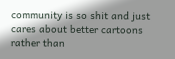community is so shit and just cares about better cartoons rather than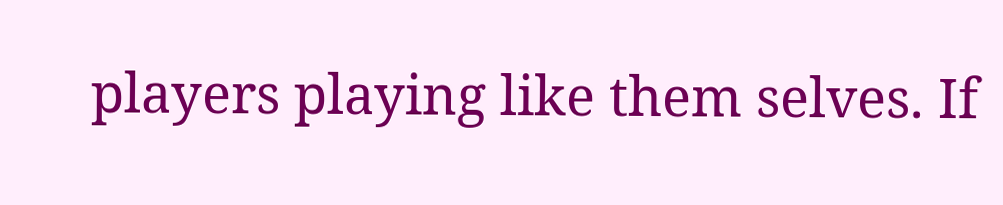players playing like them selves. If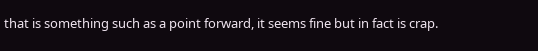that is something such as a point forward, it seems fine but in fact is crap.